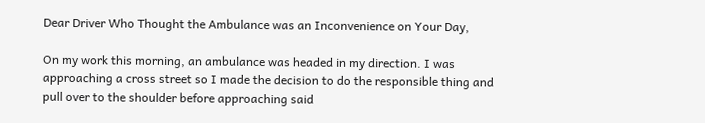Dear Driver Who Thought the Ambulance was an Inconvenience on Your Day,

On my work this morning, an ambulance was headed in my direction. I was approaching a cross street so I made the decision to do the responsible thing and pull over to the shoulder before approaching said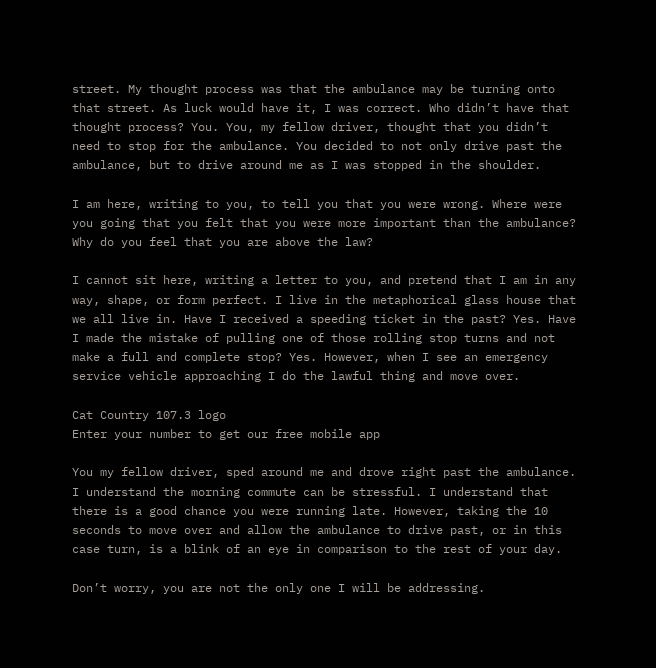street. My thought process was that the ambulance may be turning onto that street. As luck would have it, I was correct. Who didn’t have that thought process? You. You, my fellow driver, thought that you didn’t need to stop for the ambulance. You decided to not only drive past the ambulance, but to drive around me as I was stopped in the shoulder.

I am here, writing to you, to tell you that you were wrong. Where were you going that you felt that you were more important than the ambulance? Why do you feel that you are above the law?

I cannot sit here, writing a letter to you, and pretend that I am in any way, shape, or form perfect. I live in the metaphorical glass house that we all live in. Have I received a speeding ticket in the past? Yes. Have I made the mistake of pulling one of those rolling stop turns and not make a full and complete stop? Yes. However, when I see an emergency service vehicle approaching I do the lawful thing and move over.

Cat Country 107.3 logo
Enter your number to get our free mobile app

You my fellow driver, sped around me and drove right past the ambulance. I understand the morning commute can be stressful. I understand that there is a good chance you were running late. However, taking the 10 seconds to move over and allow the ambulance to drive past, or in this case turn, is a blink of an eye in comparison to the rest of your day.

Don’t worry, you are not the only one I will be addressing.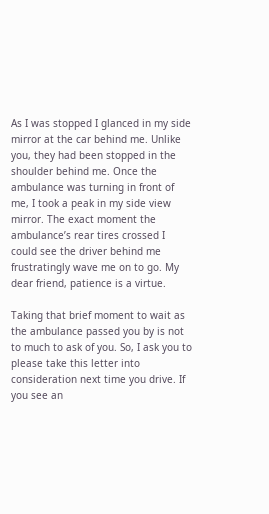As I was stopped I glanced in my side mirror at the car behind me. Unlike you, they had been stopped in the shoulder behind me. Once the ambulance was turning in front of me, I took a peak in my side view mirror. The exact moment the ambulance’s rear tires crossed I could see the driver behind me frustratingly wave me on to go. My dear friend, patience is a virtue.

Taking that brief moment to wait as the ambulance passed you by is not to much to ask of you. So, I ask you to please take this letter into consideration next time you drive. If you see an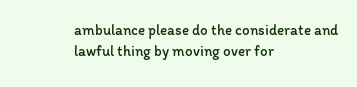ambulance please do the considerate and lawful thing by moving over for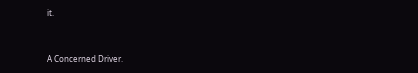it.


A Concerned Driver.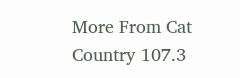More From Cat Country 107.3